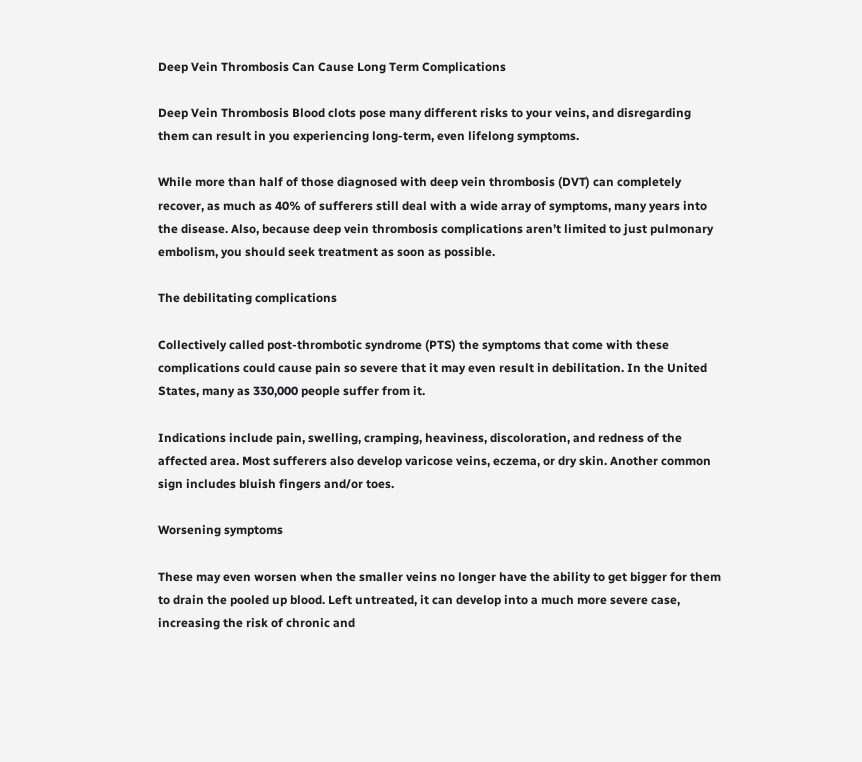Deep Vein Thrombosis Can Cause Long Term Complications

Deep Vein Thrombosis Blood clots pose many different risks to your veins, and disregarding them can result in you experiencing long-term, even lifelong symptoms.

While more than half of those diagnosed with deep vein thrombosis (DVT) can completely recover, as much as 40% of sufferers still deal with a wide array of symptoms, many years into the disease. Also, because deep vein thrombosis complications aren’t limited to just pulmonary embolism, you should seek treatment as soon as possible.

The debilitating complications

Collectively called post-thrombotic syndrome (PTS) the symptoms that come with these complications could cause pain so severe that it may even result in debilitation. In the United States, many as 330,000 people suffer from it.

Indications include pain, swelling, cramping, heaviness, discoloration, and redness of the affected area. Most sufferers also develop varicose veins, eczema, or dry skin. Another common sign includes bluish fingers and/or toes.

Worsening symptoms

These may even worsen when the smaller veins no longer have the ability to get bigger for them to drain the pooled up blood. Left untreated, it can develop into a much more severe case, increasing the risk of chronic and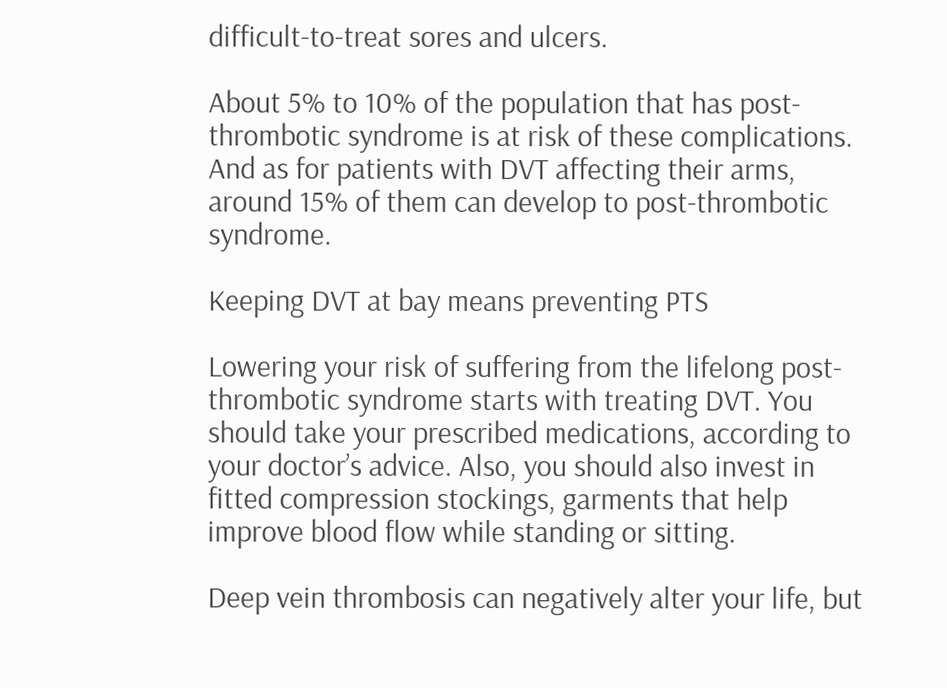difficult-to-treat sores and ulcers.

About 5% to 10% of the population that has post-thrombotic syndrome is at risk of these complications. And as for patients with DVT affecting their arms, around 15% of them can develop to post-thrombotic syndrome.

Keeping DVT at bay means preventing PTS

Lowering your risk of suffering from the lifelong post-thrombotic syndrome starts with treating DVT. You should take your prescribed medications, according to your doctor’s advice. Also, you should also invest in fitted compression stockings, garments that help improve blood flow while standing or sitting.

Deep vein thrombosis can negatively alter your life, but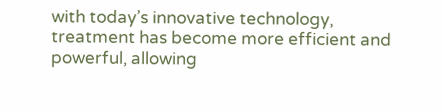with today’s innovative technology, treatment has become more efficient and powerful, allowing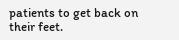patients to get back on their feet.